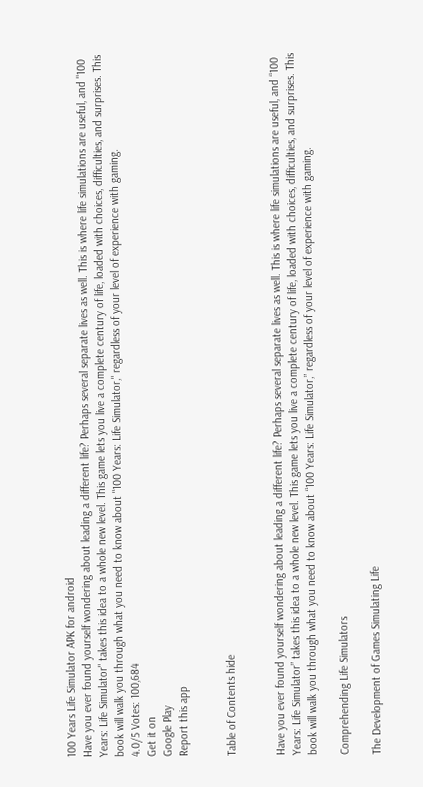100 Years Life Simulator APK for android
Have you ever found yourself wondering about leading a different life? Perhaps several separate lives as well. This is where life simulations are useful, and "100 Years: Life Simulator" takes this idea to a whole new level. This game lets you live a complete century of life, loaded with choices, difficulties, and surprises. This book will walk you through what you need to know about "100 Years: Life Simulator," regardless of your level of experience with gaming.
4.0/5 Votes: 100,684
Get it on
Google Play
Report this app


Table of Contents hide


Have you ever found yourself wondering about leading a different life? Perhaps several separate lives as well. This is where life simulations are useful, and “100 Years: Life Simulator” takes this idea to a whole new level. This game lets you live a complete century of life, loaded with choices, difficulties, and surprises. This book will walk you through what you need to know about “100 Years: Life Simulator,” regardless of your level of experience with gaming.

Comprehending Life Simulators

The Development of Games Simulating Life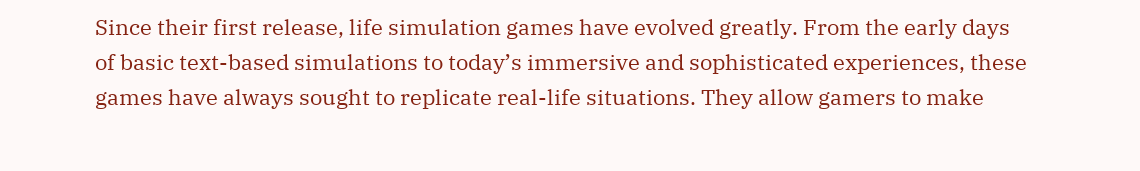Since their first release, life simulation games have evolved greatly. From the early days of basic text-based simulations to today’s immersive and sophisticated experiences, these games have always sought to replicate real-life situations. They allow gamers to make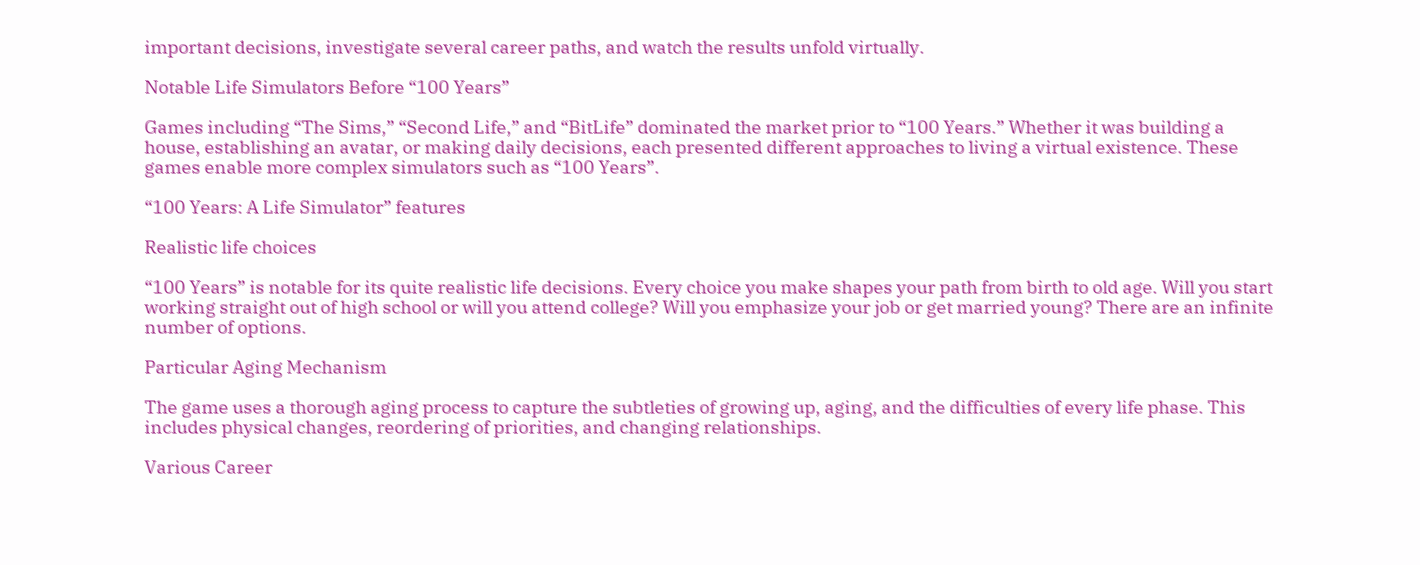important decisions, investigate several career paths, and watch the results unfold virtually.

Notable Life Simulators Before “100 Years”

Games including “The Sims,” “Second Life,” and “BitLife” dominated the market prior to “100 Years.” Whether it was building a house, establishing an avatar, or making daily decisions, each presented different approaches to living a virtual existence. These games enable more complex simulators such as “100 Years”.

“100 Years: A Life Simulator” features

Realistic life choices

“100 Years” is notable for its quite realistic life decisions. Every choice you make shapes your path from birth to old age. Will you start working straight out of high school or will you attend college? Will you emphasize your job or get married young? There are an infinite number of options.

Particular Aging Mechanism

The game uses a thorough aging process to capture the subtleties of growing up, aging, and the difficulties of every life phase. This includes physical changes, reordering of priorities, and changing relationships.

Various Career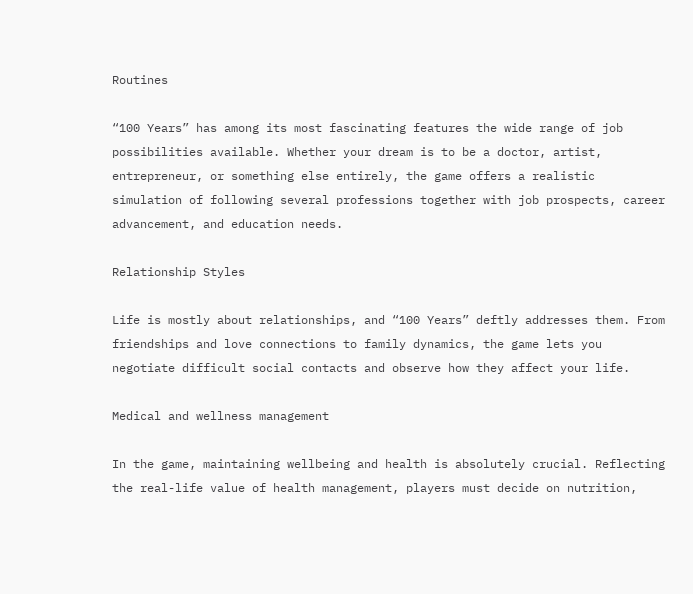Routines

“100 Years” has among its most fascinating features the wide range of job possibilities available. Whether your dream is to be a doctor, artist, entrepreneur, or something else entirely, the game offers a realistic simulation of following several professions together with job prospects, career advancement, and education needs.

Relationship Styles

Life is mostly about relationships, and “100 Years” deftly addresses them. From friendships and love connections to family dynamics, the game lets you negotiate difficult social contacts and observe how they affect your life.

Medical and wellness management

In the game, maintaining wellbeing and health is absolutely crucial. Reflecting the real-life value of health management, players must decide on nutrition,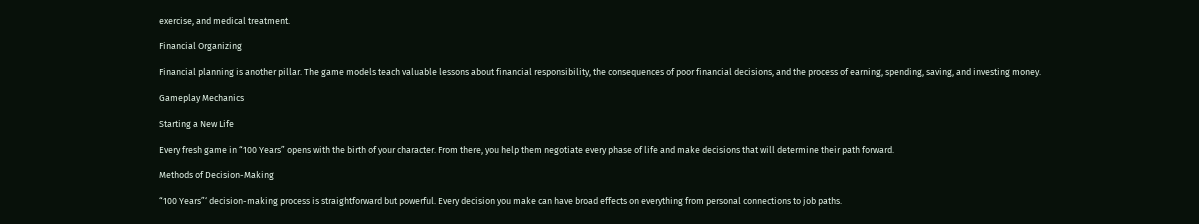exercise, and medical treatment.

Financial Organizing

Financial planning is another pillar. The game models teach valuable lessons about financial responsibility, the consequences of poor financial decisions, and the process of earning, spending, saving, and investing money.

Gameplay Mechanics

Starting a New Life

Every fresh game in “100 Years” opens with the birth of your character. From there, you help them negotiate every phase of life and make decisions that will determine their path forward.

Methods of Decision-Making

“100 Years”‘ decision-making process is straightforward but powerful. Every decision you make can have broad effects on everything from personal connections to job paths.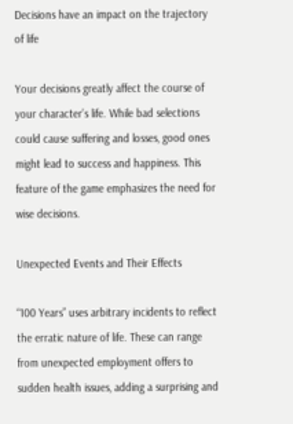Decisions have an impact on the trajectory of life

Your decisions greatly affect the course of your character’s life. While bad selections could cause suffering and losses, good ones might lead to success and happiness. This feature of the game emphasizes the need for wise decisions.

Unexpected Events and Their Effects

“100 Years” uses arbitrary incidents to reflect the erratic nature of life. These can range from unexpected employment offers to sudden health issues, adding a surprising and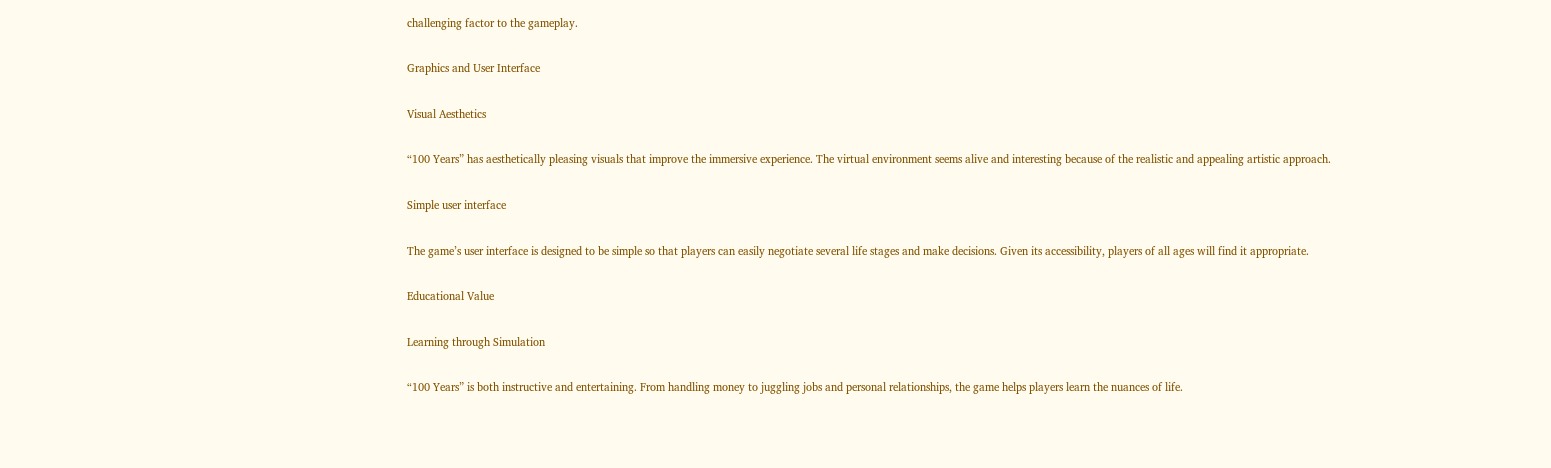challenging factor to the gameplay.

Graphics and User Interface

Visual Aesthetics

“100 Years” has aesthetically pleasing visuals that improve the immersive experience. The virtual environment seems alive and interesting because of the realistic and appealing artistic approach.

Simple user interface

The game’s user interface is designed to be simple so that players can easily negotiate several life stages and make decisions. Given its accessibility, players of all ages will find it appropriate.

Educational Value

Learning through Simulation

“100 Years” is both instructive and entertaining. From handling money to juggling jobs and personal relationships, the game helps players learn the nuances of life.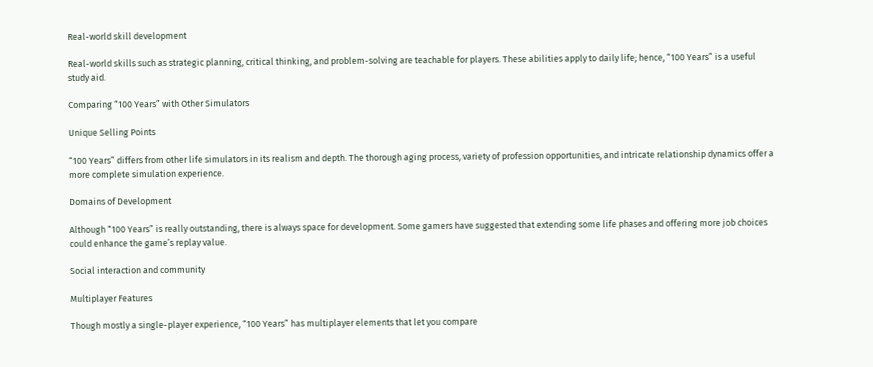Real-world skill development

Real-world skills such as strategic planning, critical thinking, and problem-solving are teachable for players. These abilities apply to daily life; hence, “100 Years” is a useful study aid.

Comparing “100 Years” with Other Simulators

Unique Selling Points

“100 Years” differs from other life simulators in its realism and depth. The thorough aging process, variety of profession opportunities, and intricate relationship dynamics offer a more complete simulation experience.

Domains of Development

Although “100 Years” is really outstanding, there is always space for development. Some gamers have suggested that extending some life phases and offering more job choices could enhance the game’s replay value.

Social interaction and community

Multiplayer Features

Though mostly a single-player experience, “100 Years” has multiplayer elements that let you compare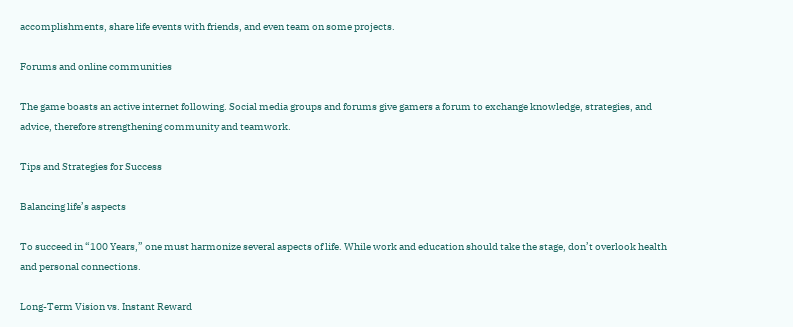accomplishments, share life events with friends, and even team on some projects.

Forums and online communities

The game boasts an active internet following. Social media groups and forums give gamers a forum to exchange knowledge, strategies, and advice, therefore strengthening community and teamwork.

Tips and Strategies for Success

Balancing life’s aspects

To succeed in “100 Years,” one must harmonize several aspects of life. While work and education should take the stage, don’t overlook health and personal connections.

Long-Term Vision vs. Instant Reward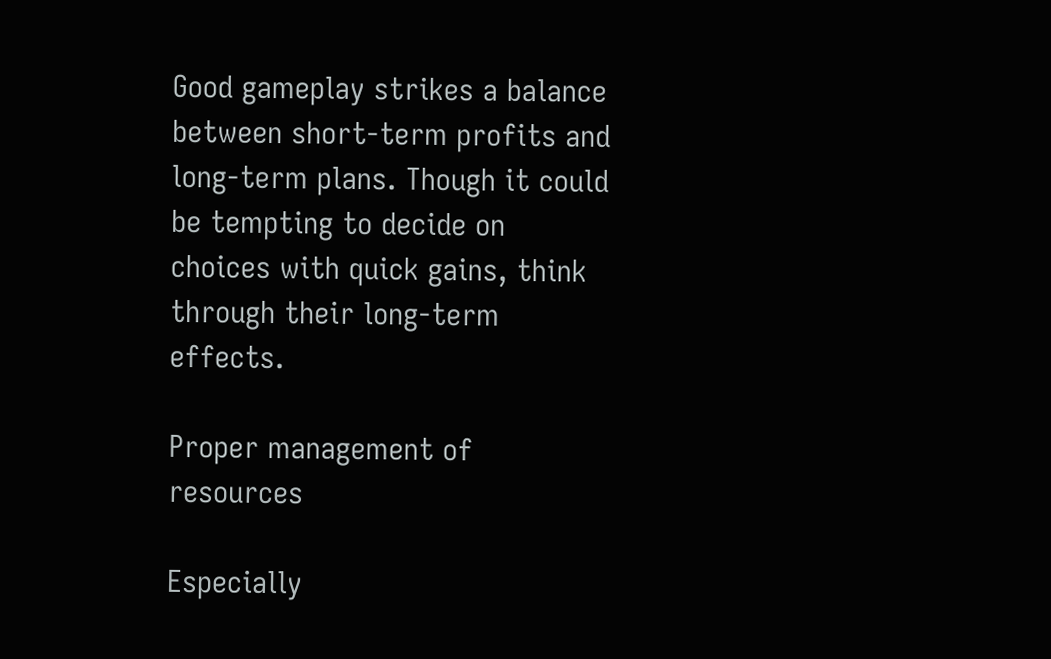Good gameplay strikes a balance between short-term profits and long-term plans. Though it could be tempting to decide on choices with quick gains, think through their long-term effects.

Proper management of resources

Especially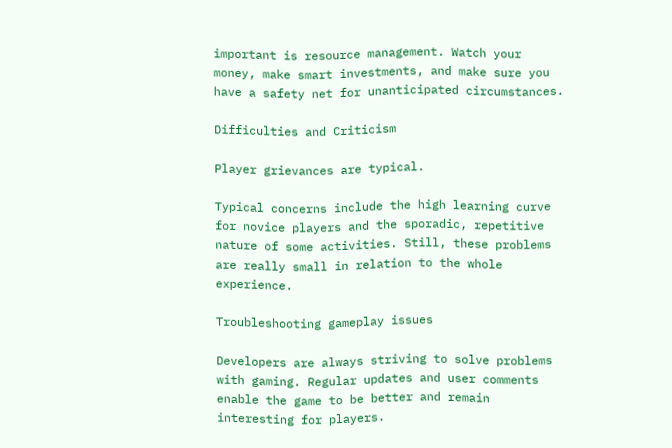important is resource management. Watch your money, make smart investments, and make sure you have a safety net for unanticipated circumstances.

Difficulties and Criticism

Player grievances are typical.

Typical concerns include the high learning curve for novice players and the sporadic, repetitive nature of some activities. Still, these problems are really small in relation to the whole experience.

Troubleshooting gameplay issues

Developers are always striving to solve problems with gaming. Regular updates and user comments enable the game to be better and remain interesting for players.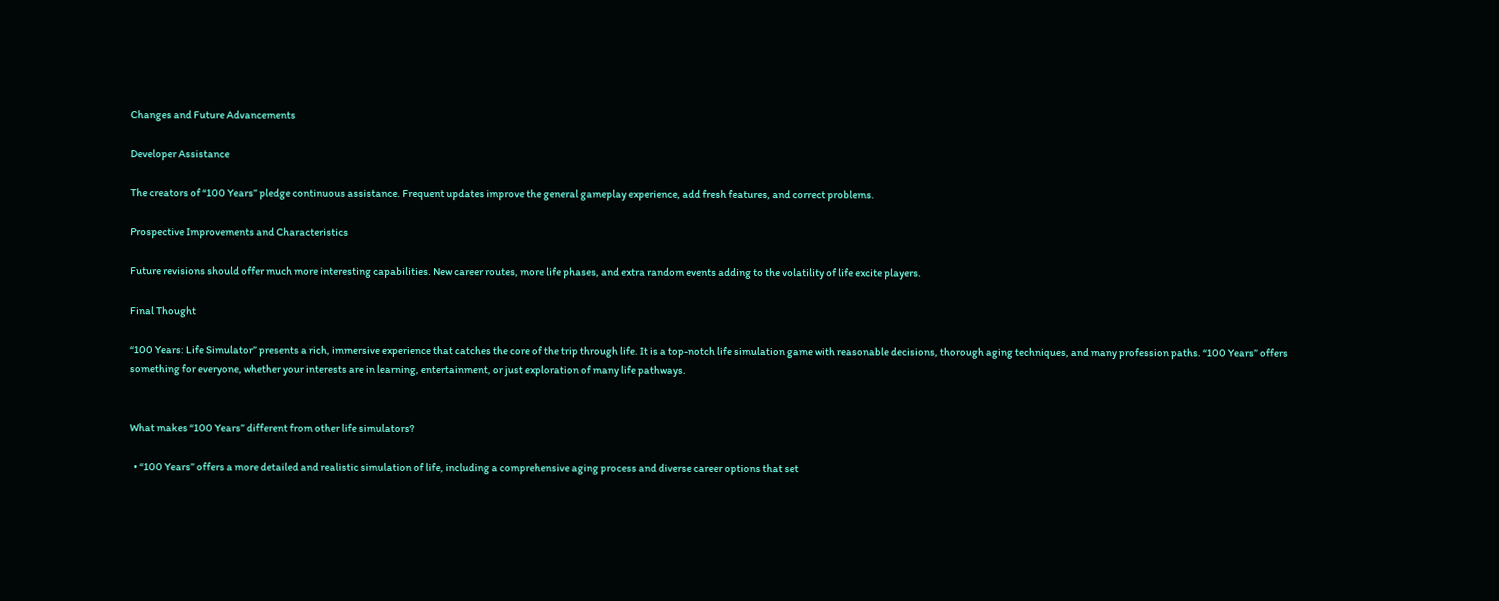Changes and Future Advancements

Developer Assistance

The creators of “100 Years” pledge continuous assistance. Frequent updates improve the general gameplay experience, add fresh features, and correct problems.

Prospective Improvements and Characteristics

Future revisions should offer much more interesting capabilities. New career routes, more life phases, and extra random events adding to the volatility of life excite players.

Final Thought

“100 Years: Life Simulator” presents a rich, immersive experience that catches the core of the trip through life. It is a top-notch life simulation game with reasonable decisions, thorough aging techniques, and many profession paths. “100 Years” offers something for everyone, whether your interests are in learning, entertainment, or just exploration of many life pathways.


What makes “100 Years” different from other life simulators?

  • “100 Years” offers a more detailed and realistic simulation of life, including a comprehensive aging process and diverse career options that set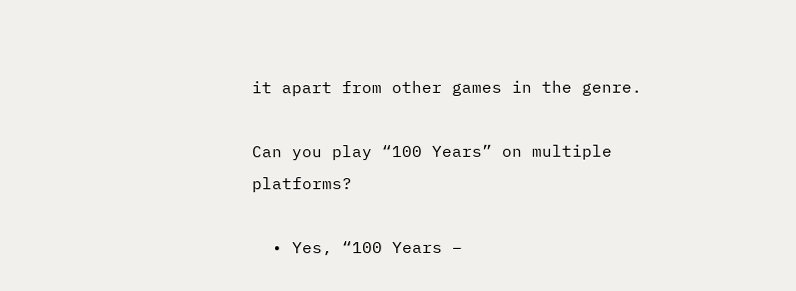it apart from other games in the genre.

Can you play “100 Years” on multiple platforms?

  • Yes, “100 Years –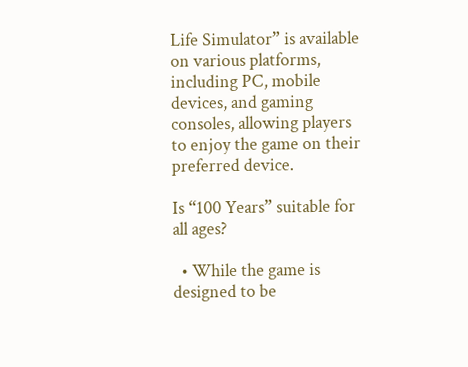Life Simulator” is available on various platforms, including PC, mobile devices, and gaming consoles, allowing players to enjoy the game on their preferred device.

Is “100 Years” suitable for all ages?

  • While the game is designed to be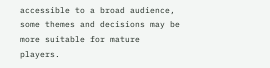accessible to a broad audience, some themes and decisions may be more suitable for mature players.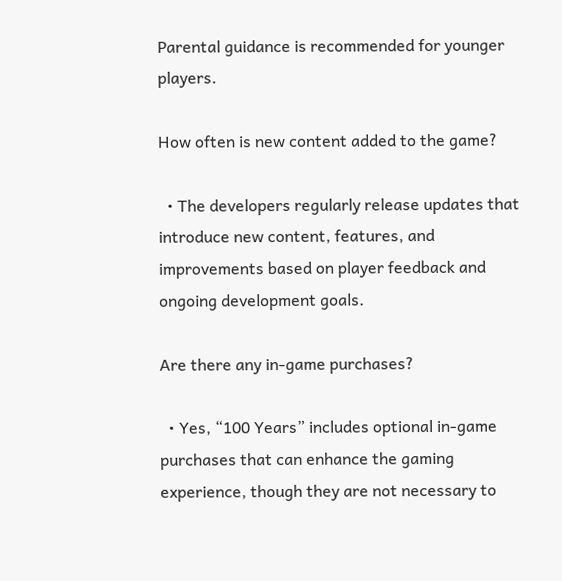Parental guidance is recommended for younger players.

How often is new content added to the game?

  • The developers regularly release updates that introduce new content, features, and improvements based on player feedback and ongoing development goals.

Are there any in-game purchases?

  • Yes, “100 Years” includes optional in-game purchases that can enhance the gaming experience, though they are not necessary to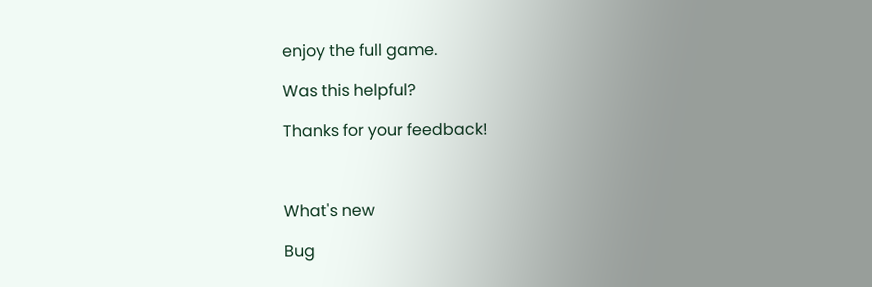enjoy the full game.

Was this helpful?

Thanks for your feedback!



What's new

Bug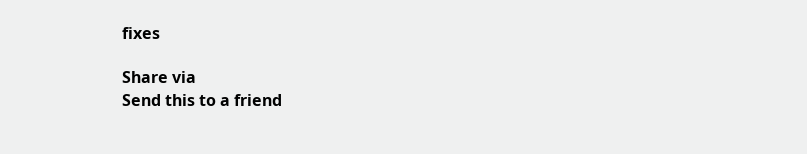fixes

Share via
Send this to a friend